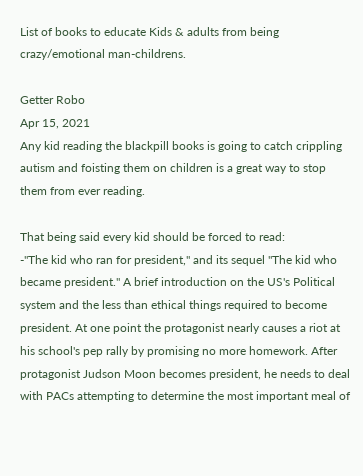List of books to educate Kids & adults from being crazy/emotional man-childrens.

Getter Robo
Apr 15, 2021
Any kid reading the blackpill books is going to catch crippling autism and foisting them on children is a great way to stop them from ever reading.

That being said every kid should be forced to read:
-"The kid who ran for president," and its sequel "The kid who became president." A brief introduction on the US's Political system and the less than ethical things required to become president. At one point the protagonist nearly causes a riot at his school's pep rally by promising no more homework. After protagonist Judson Moon becomes president, he needs to deal with PACs attempting to determine the most important meal of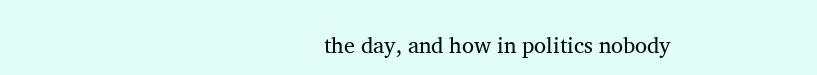the day, and how in politics nobody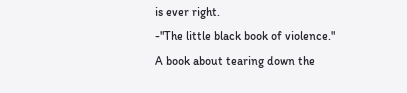is ever right.
-"The little black book of violence."
A book about tearing down the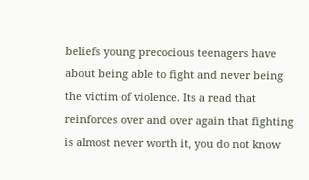beliefs young precocious teenagers have about being able to fight and never being the victim of violence. Its a read that reinforces over and over again that fighting is almost never worth it, you do not know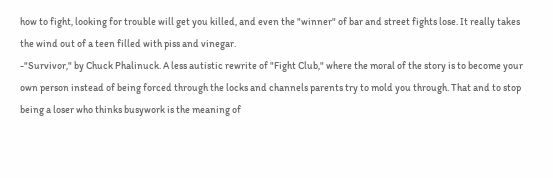how to fight, looking for trouble will get you killed, and even the "winner" of bar and street fights lose. It really takes the wind out of a teen filled with piss and vinegar.
-"Survivor," by Chuck Phalinuck. A less autistic rewrite of "Fight Club," where the moral of the story is to become your own person instead of being forced through the locks and channels parents try to mold you through. That and to stop being a loser who thinks busywork is the meaning of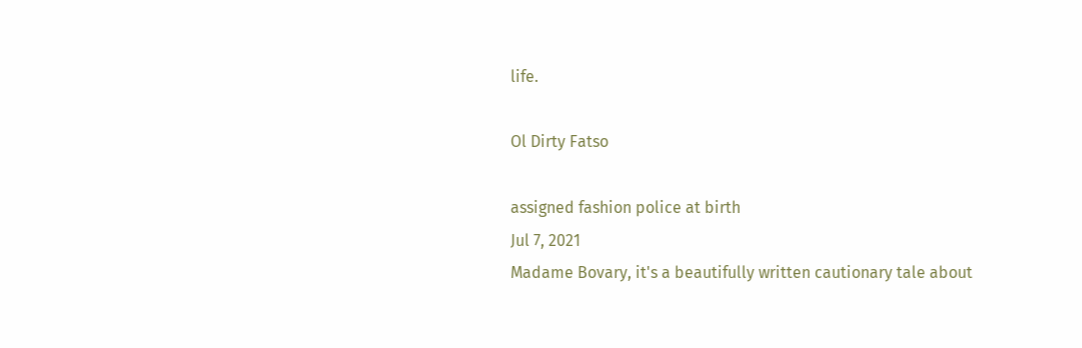life.

Ol Dirty Fatso

assigned fashion police at birth
Jul 7, 2021
Madame Bovary, it's a beautifully written cautionary tale about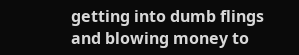getting into dumb flings and blowing money to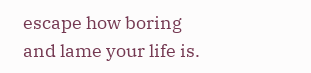escape how boring and lame your life is.